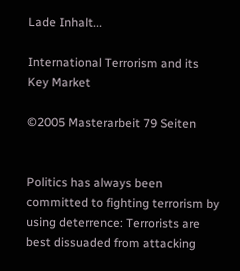Lade Inhalt...

International Terrorism and its Key Market

©2005 Masterarbeit 79 Seiten


Politics has always been committed to fighting terrorism by using deterrence: Terrorists are best dissuaded from attacking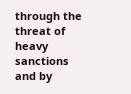through the threat of heavy sanctions and by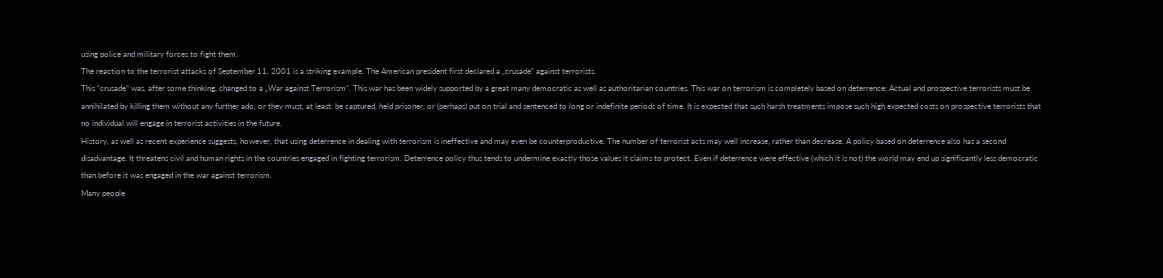using police and military forces to fight them.
The reaction to the terrorist attacks of September 11, 2001 is a striking example. The American president first declared a „crusade“ against terrorists.
This “crusade” was, after some thinking, changed to a „War against Terrorism“. This war has been widely supported by a great many democratic as well as authoritarian countries. This war on terrorism is completely based on deterrence: Actual and prospective terrorists must be annihilated by killing them without any further ado, or they must, at least, be captured, held prisoner, or (perhaps) put on trial and sentenced to long or indefinite periods of time. It is expected that such harsh treatments impose such high expected costs on prospective terrorists that no individual will engage in terrorist activities in the future.
History, as well as recent experience suggests, however, that using deterrence in dealing with terrorism is ineffective and may even be counterproductive. The number of terrorist acts may well increase, rather than decrease. A policy based on deterrence also has a second disadvantage. It threatens civil and human rights in the countries engaged in fighting terrorism. Deterrence policy thus tends to undermine exactly those values it claims to protect. Even if deterrence were effective (which it is not) the world may end up significantly less democratic than before it was engaged in the war against terrorism.
Many people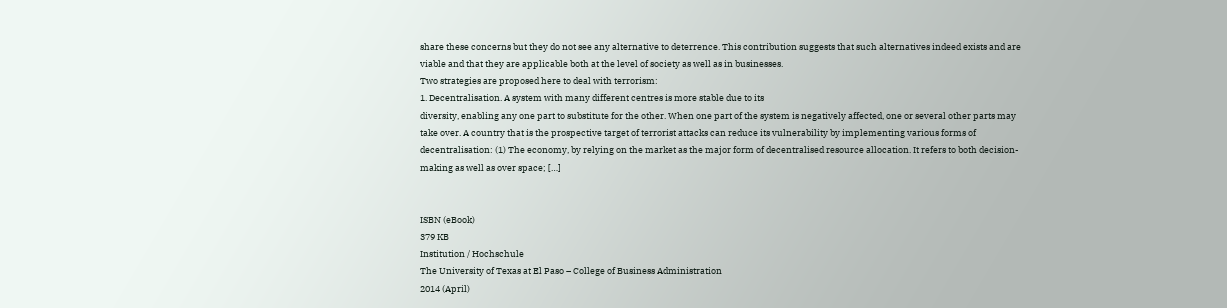share these concerns but they do not see any alternative to deterrence. This contribution suggests that such alternatives indeed exists and are viable and that they are applicable both at the level of society as well as in businesses.
Two strategies are proposed here to deal with terrorism:
1. Decentralisation. A system with many different centres is more stable due to its
diversity, enabling any one part to substitute for the other. When one part of the system is negatively affected, one or several other parts may take over. A country that is the prospective target of terrorist attacks can reduce its vulnerability by implementing various forms of decentralisation: (1) The economy, by relying on the market as the major form of decentralised resource allocation. It refers to both decision-making as well as over space; […]


ISBN (eBook)
379 KB
Institution / Hochschule
The University of Texas at El Paso – College of Business Administration
2014 (April)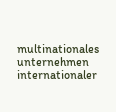multinationales unternehmen internationaler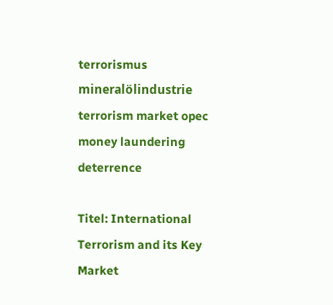terrorismus mineralölindustrie terrorism market opec money laundering deterrence

Titel: International Terrorism and its Key Market